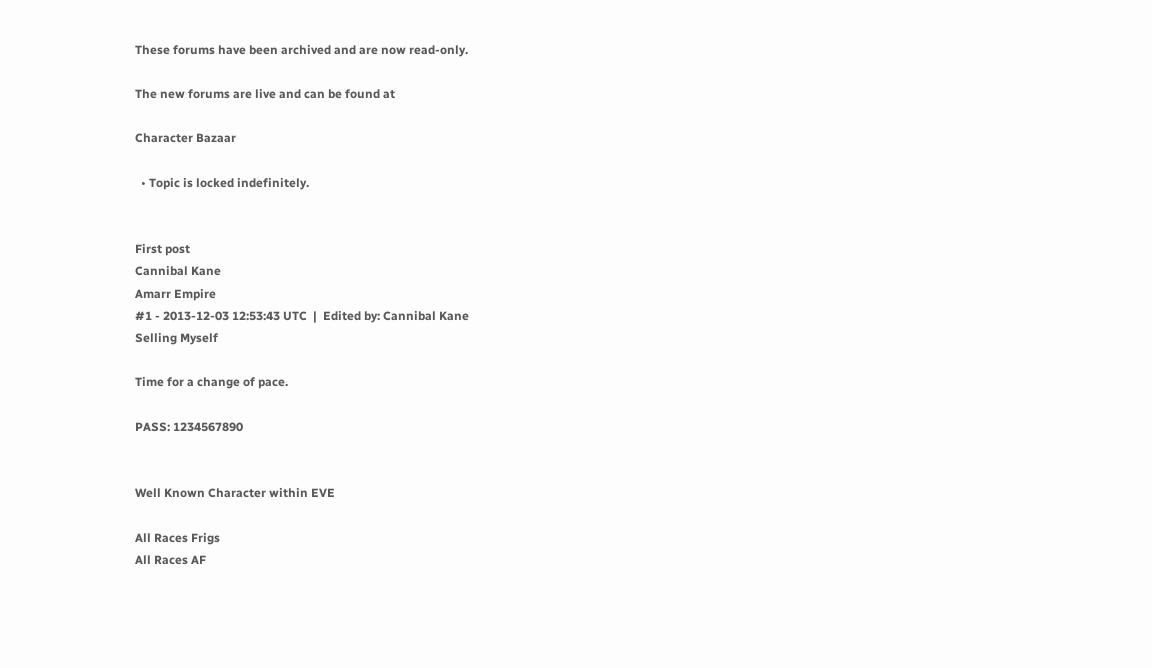These forums have been archived and are now read-only.

The new forums are live and can be found at

Character Bazaar

  • Topic is locked indefinitely.


First post
Cannibal Kane
Amarr Empire
#1 - 2013-12-03 12:53:43 UTC  |  Edited by: Cannibal Kane
Selling Myself

Time for a change of pace.

PASS: 1234567890


Well Known Character within EVE

All Races Frigs
All Races AF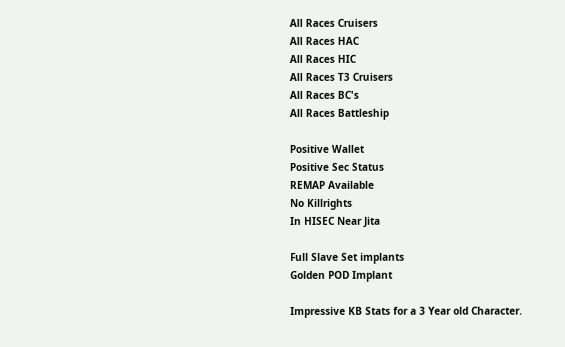All Races Cruisers
All Races HAC
All Races HIC
All Races T3 Cruisers
All Races BC's
All Races Battleship

Positive Wallet
Positive Sec Status
REMAP Available
No Killrights
In HISEC Near Jita

Full Slave Set implants
Golden POD Implant

Impressive KB Stats for a 3 Year old Character.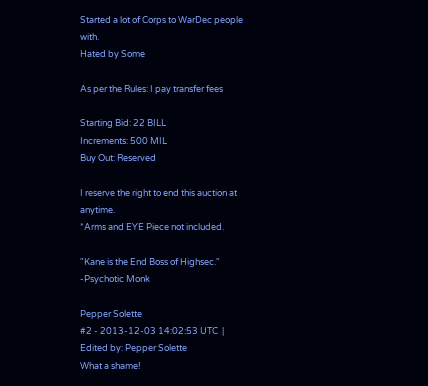Started a lot of Corps to WarDec people with.
Hated by Some

As per the Rules: I pay transfer fees

Starting Bid: 22 BILL
Increments: 500 MIL
Buy Out: Reserved

I reserve the right to end this auction at anytime.
*Arms and EYE Piece not included.

"Kane is the End Boss of Highsec." -Psychotic Monk

Pepper Solette
#2 - 2013-12-03 14:02:53 UTC  |  Edited by: Pepper Solette
What a shame!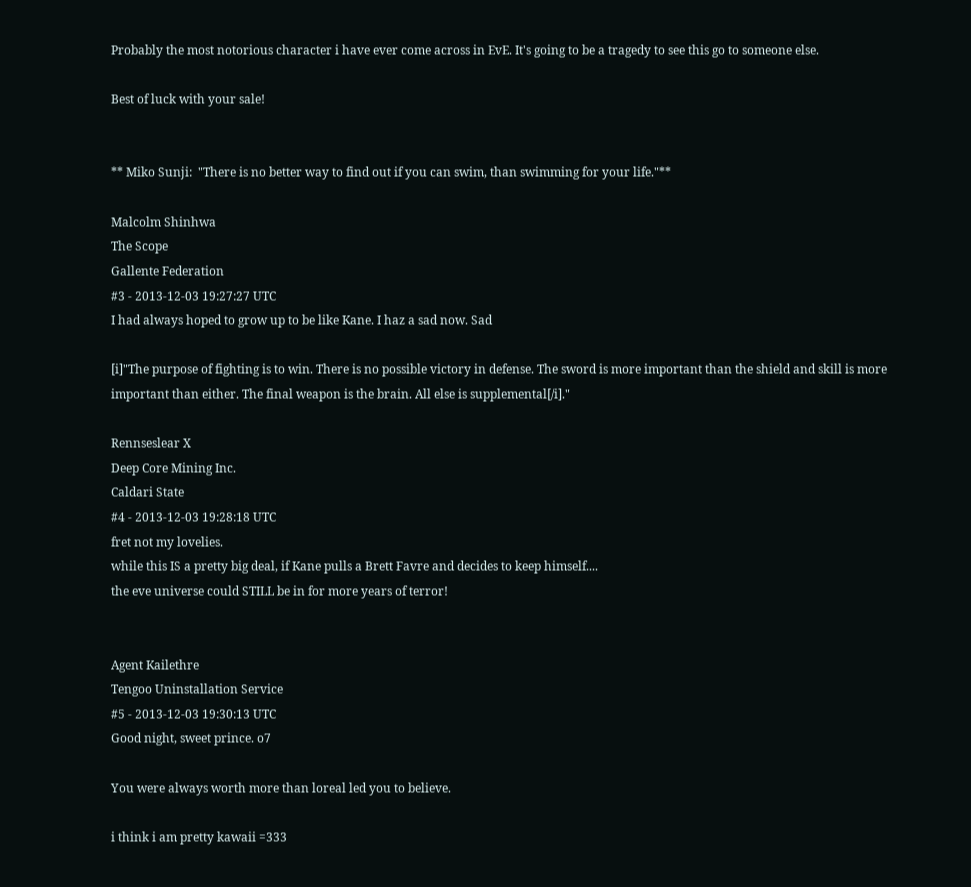Probably the most notorious character i have ever come across in EvE. It's going to be a tragedy to see this go to someone else.

Best of luck with your sale!


** Miko Sunji:  "There is no better way to find out if you can swim, than swimming for your life."**

Malcolm Shinhwa
The Scope
Gallente Federation
#3 - 2013-12-03 19:27:27 UTC
I had always hoped to grow up to be like Kane. I haz a sad now. Sad

[i]"The purpose of fighting is to win. There is no possible victory in defense. The sword is more important than the shield and skill is more important than either. The final weapon is the brain. All else is supplemental[/i]."

Rennseslear X
Deep Core Mining Inc.
Caldari State
#4 - 2013-12-03 19:28:18 UTC
fret not my lovelies.
while this IS a pretty big deal, if Kane pulls a Brett Favre and decides to keep himself....
the eve universe could STILL be in for more years of terror!


Agent Kailethre
Tengoo Uninstallation Service
#5 - 2013-12-03 19:30:13 UTC
Good night, sweet prince. o7

You were always worth more than loreal led you to believe.

i think i am pretty kawaii =333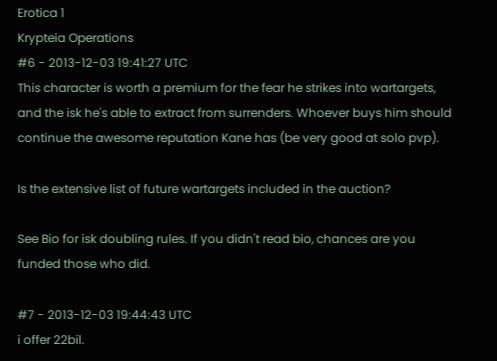Erotica 1
Krypteia Operations
#6 - 2013-12-03 19:41:27 UTC
This character is worth a premium for the fear he strikes into wartargets, and the isk he's able to extract from surrenders. Whoever buys him should continue the awesome reputation Kane has (be very good at solo pvp).

Is the extensive list of future wartargets included in the auction?

See Bio for isk doubling rules. If you didn't read bio, chances are you funded those who did.

#7 - 2013-12-03 19:44:43 UTC
i offer 22bil.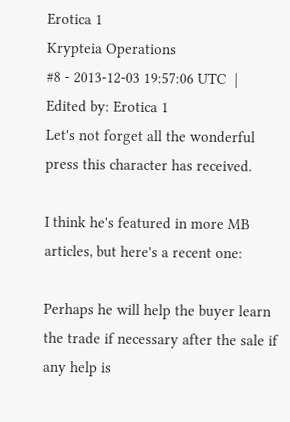Erotica 1
Krypteia Operations
#8 - 2013-12-03 19:57:06 UTC  |  Edited by: Erotica 1
Let's not forget all the wonderful press this character has received.

I think he's featured in more MB articles, but here's a recent one:

Perhaps he will help the buyer learn the trade if necessary after the sale if any help is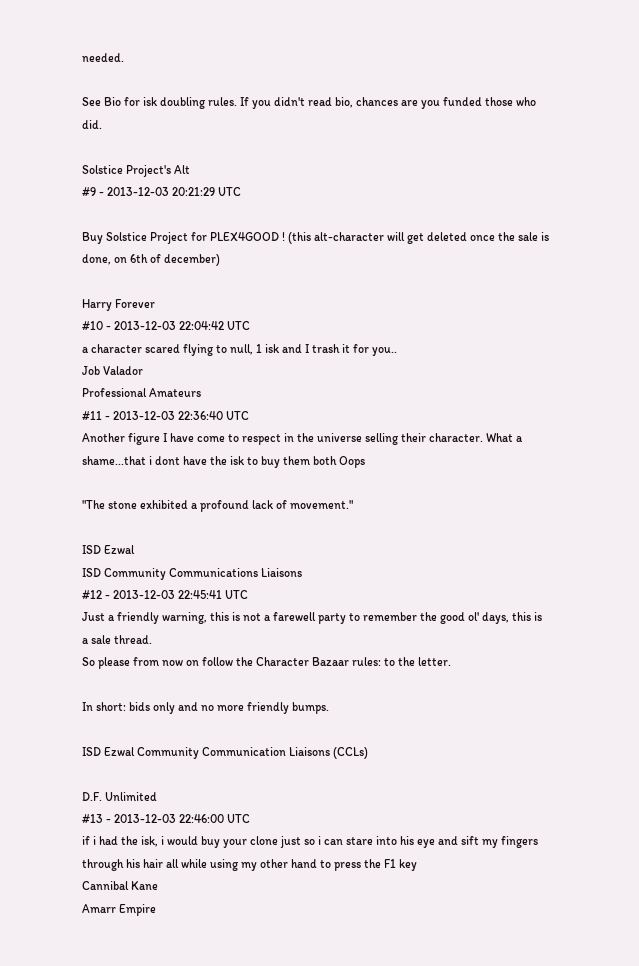needed.

See Bio for isk doubling rules. If you didn't read bio, chances are you funded those who did.

Solstice Project's Alt
#9 - 2013-12-03 20:21:29 UTC

Buy Solstice Project for PLEX4GOOD ! (this alt-character will get deleted once the sale is done, on 6th of december)

Harry Forever
#10 - 2013-12-03 22:04:42 UTC
a character scared flying to null, 1 isk and I trash it for you..
Job Valador
Professional Amateurs
#11 - 2013-12-03 22:36:40 UTC
Another figure I have come to respect in the universe selling their character. What a shame...that i dont have the isk to buy them both Oops

"The stone exhibited a profound lack of movement."

ISD Ezwal
ISD Community Communications Liaisons
#12 - 2013-12-03 22:45:41 UTC
Just a friendly warning, this is not a farewell party to remember the good ol' days, this is a sale thread.
So please from now on follow the Character Bazaar rules: to the letter.

In short: bids only and no more friendly bumps.

ISD Ezwal Community Communication Liaisons (CCLs)

D.F. Unlimited
#13 - 2013-12-03 22:46:00 UTC
if i had the isk, i would buy your clone just so i can stare into his eye and sift my fingers through his hair all while using my other hand to press the F1 key
Cannibal Kane
Amarr Empire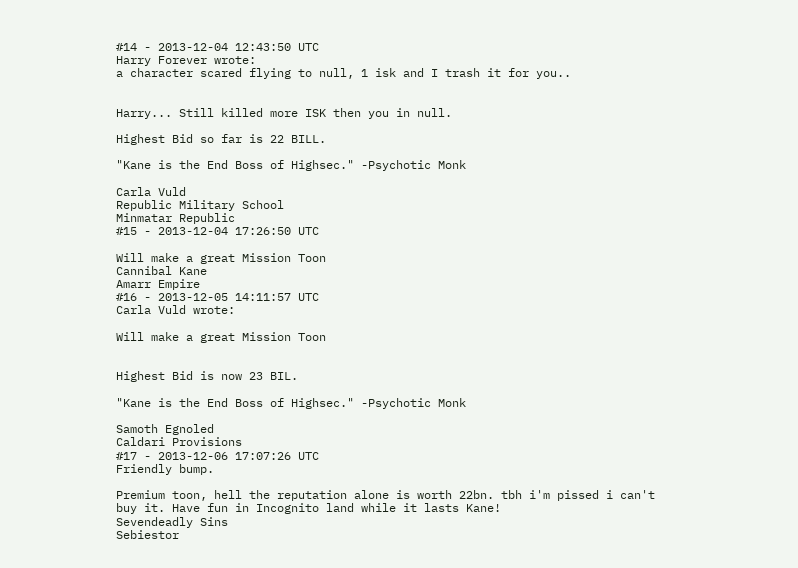#14 - 2013-12-04 12:43:50 UTC
Harry Forever wrote:
a character scared flying to null, 1 isk and I trash it for you..


Harry... Still killed more ISK then you in null.

Highest Bid so far is 22 BILL.

"Kane is the End Boss of Highsec." -Psychotic Monk

Carla Vuld
Republic Military School
Minmatar Republic
#15 - 2013-12-04 17:26:50 UTC

Will make a great Mission Toon
Cannibal Kane
Amarr Empire
#16 - 2013-12-05 14:11:57 UTC
Carla Vuld wrote:

Will make a great Mission Toon


Highest Bid is now 23 BIL.

"Kane is the End Boss of Highsec." -Psychotic Monk

Samoth Egnoled
Caldari Provisions
#17 - 2013-12-06 17:07:26 UTC
Friendly bump.

Premium toon, hell the reputation alone is worth 22bn. tbh i'm pissed i can't buy it. Have fun in Incognito land while it lasts Kane!
Sevendeadly Sins
Sebiestor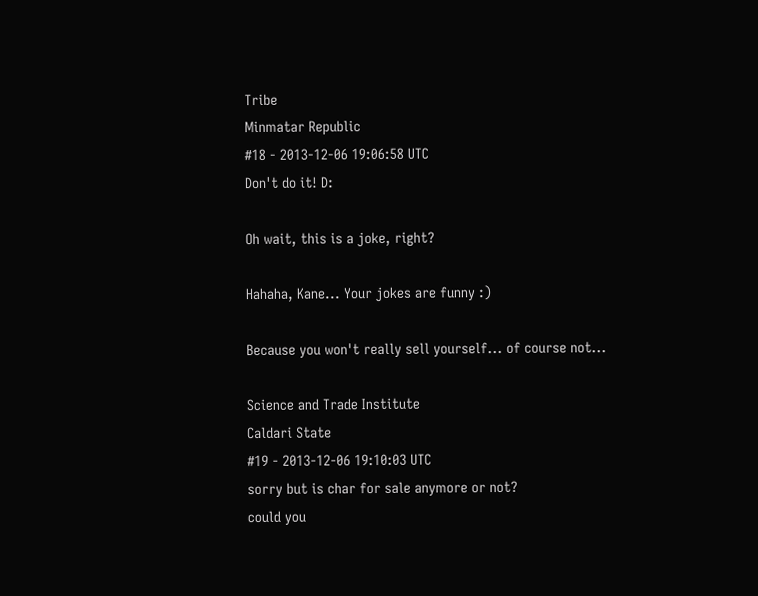Tribe
Minmatar Republic
#18 - 2013-12-06 19:06:58 UTC
Don't do it! D:

Oh wait, this is a joke, right?

Hahaha, Kane... Your jokes are funny :)

Because you won't really sell yourself... of course not...

Science and Trade Institute
Caldari State
#19 - 2013-12-06 19:10:03 UTC
sorry but is char for sale anymore or not?
could you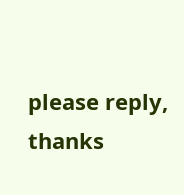please reply, thanks